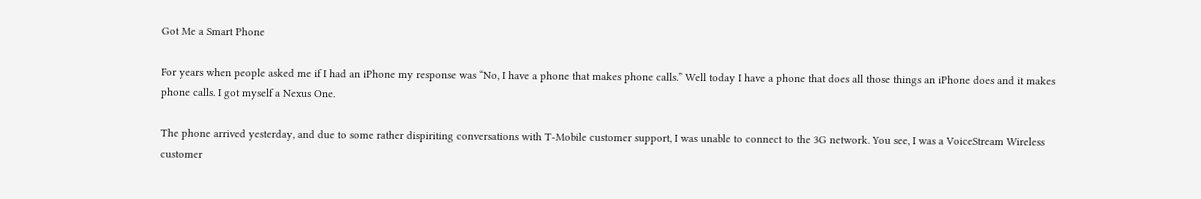Got Me a Smart Phone

For years when people asked me if I had an iPhone my response was “No, I have a phone that makes phone calls.” Well today I have a phone that does all those things an iPhone does and it makes phone calls. I got myself a Nexus One.

The phone arrived yesterday, and due to some rather dispiriting conversations with T-Mobile customer support, I was unable to connect to the 3G network. You see, I was a VoiceStream Wireless customer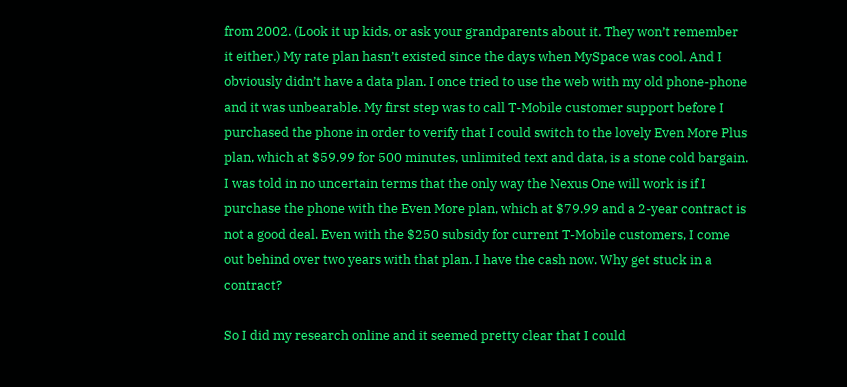from 2002. (Look it up kids, or ask your grandparents about it. They won’t remember it either.) My rate plan hasn’t existed since the days when MySpace was cool. And I obviously didn’t have a data plan. I once tried to use the web with my old phone-phone and it was unbearable. My first step was to call T-Mobile customer support before I purchased the phone in order to verify that I could switch to the lovely Even More Plus plan, which at $59.99 for 500 minutes, unlimited text and data, is a stone cold bargain. I was told in no uncertain terms that the only way the Nexus One will work is if I purchase the phone with the Even More plan, which at $79.99 and a 2-year contract is not a good deal. Even with the $250 subsidy for current T-Mobile customers, I come out behind over two years with that plan. I have the cash now. Why get stuck in a contract?

So I did my research online and it seemed pretty clear that I could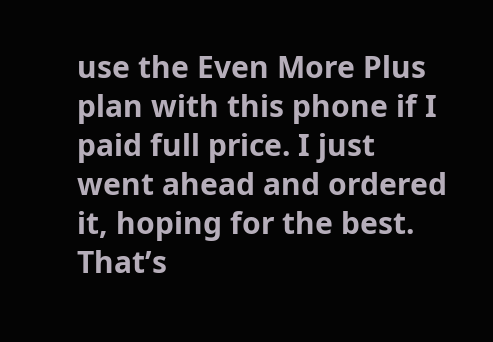use the Even More Plus plan with this phone if I paid full price. I just went ahead and ordered it, hoping for the best. That’s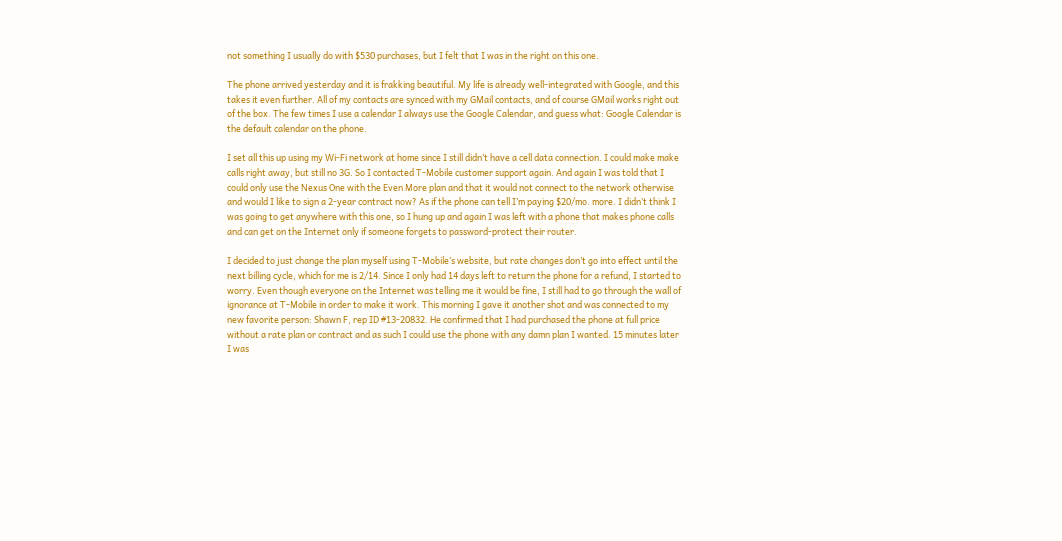not something I usually do with $530 purchases, but I felt that I was in the right on this one.

The phone arrived yesterday and it is frakking beautiful. My life is already well-integrated with Google, and this takes it even further. All of my contacts are synced with my GMail contacts, and of course GMail works right out of the box. The few times I use a calendar I always use the Google Calendar, and guess what: Google Calendar is the default calendar on the phone.

I set all this up using my Wi-Fi network at home since I still didn’t have a cell data connection. I could make make calls right away, but still no 3G. So I contacted T-Mobile customer support again. And again I was told that I could only use the Nexus One with the Even More plan and that it would not connect to the network otherwise and would I like to sign a 2-year contract now? As if the phone can tell I’m paying $20/mo. more. I didn’t think I was going to get anywhere with this one, so I hung up and again I was left with a phone that makes phone calls and can get on the Internet only if someone forgets to password-protect their router.

I decided to just change the plan myself using T-Mobile’s website, but rate changes don’t go into effect until the next billing cycle, which for me is 2/14. Since I only had 14 days left to return the phone for a refund, I started to worry. Even though everyone on the Internet was telling me it would be fine, I still had to go through the wall of ignorance at T-Mobile in order to make it work. This morning I gave it another shot and was connected to my new favorite person: Shawn F, rep ID #13-20832. He confirmed that I had purchased the phone at full price without a rate plan or contract and as such I could use the phone with any damn plan I wanted. 15 minutes later I was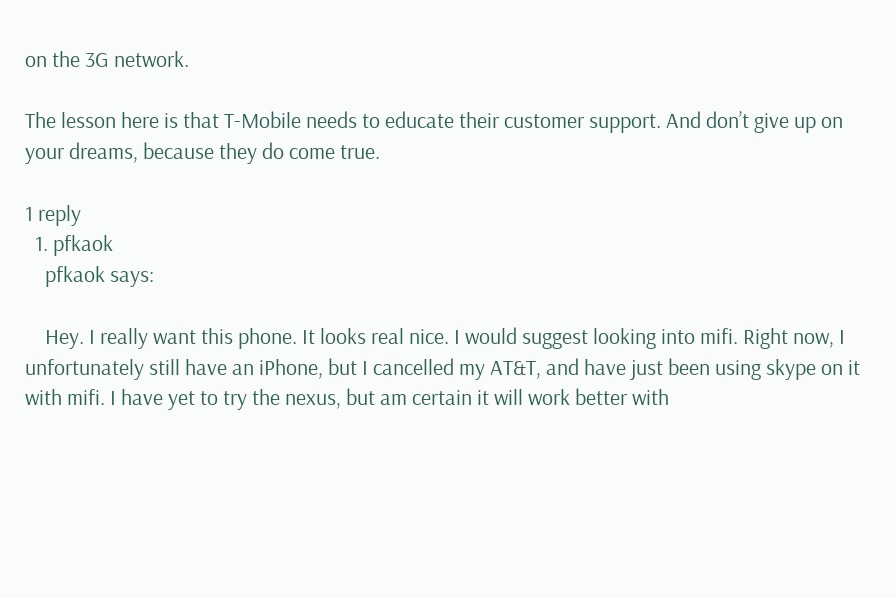on the 3G network.

The lesson here is that T-Mobile needs to educate their customer support. And don’t give up on your dreams, because they do come true.

1 reply
  1. pfkaok
    pfkaok says:

    Hey. I really want this phone. It looks real nice. I would suggest looking into mifi. Right now, I unfortunately still have an iPhone, but I cancelled my AT&T, and have just been using skype on it with mifi. I have yet to try the nexus, but am certain it will work better with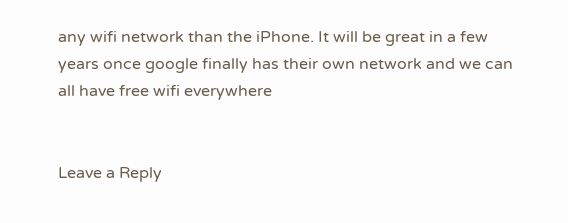any wifi network than the iPhone. It will be great in a few years once google finally has their own network and we can all have free wifi everywhere


Leave a Reply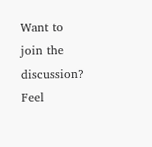Want to join the discussion?
Feel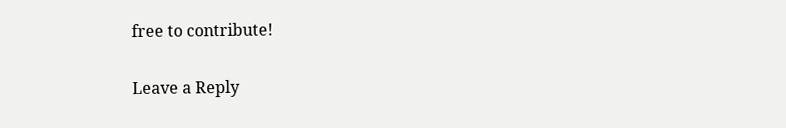free to contribute!

Leave a Reply